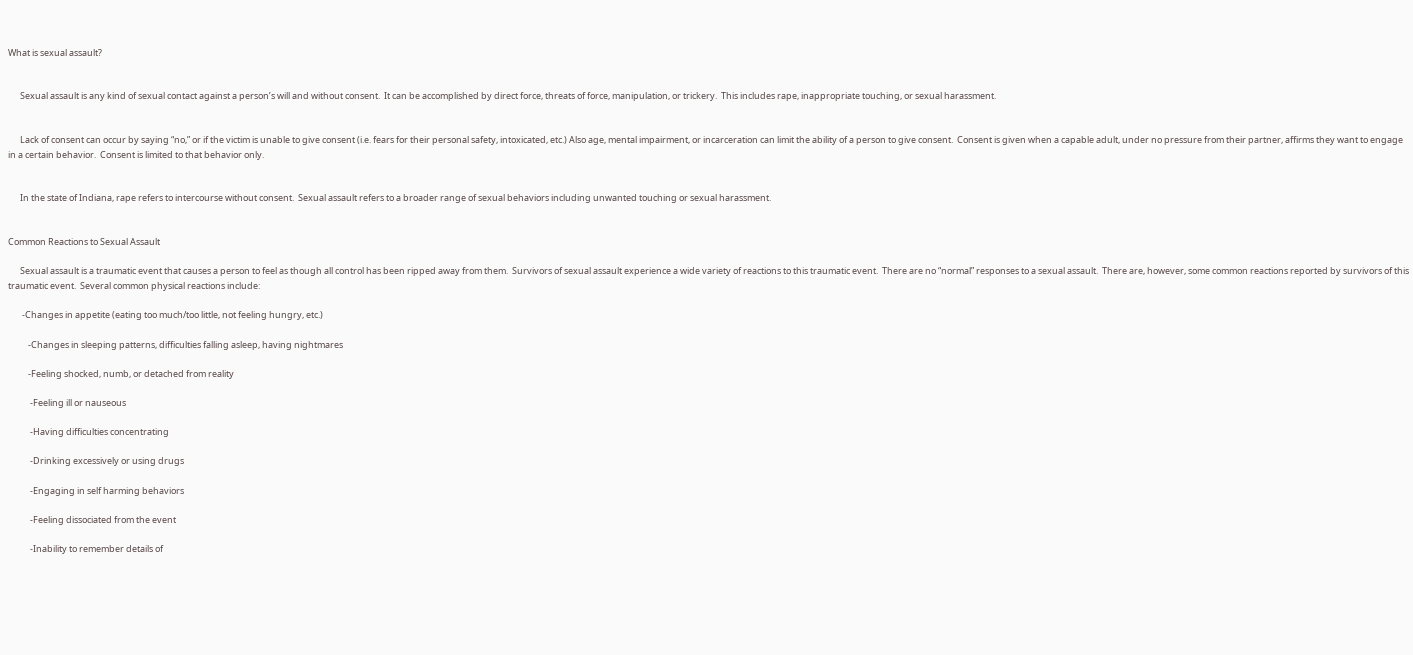What is sexual assault?


      Sexual assault is any kind of sexual contact against a person’s will and without consent.  It can be accomplished by direct force, threats of force, manipulation, or trickery.  This includes rape, inappropriate touching, or sexual harassment.


      Lack of consent can occur by saying “no,” or if the victim is unable to give consent (i.e. fears for their personal safety, intoxicated, etc.) Also age, mental impairment, or incarceration can limit the ability of a person to give consent.  Consent is given when a capable adult, under no pressure from their partner, affirms they want to engage in a certain behavior.  Consent is limited to that behavior only.


      In the state of Indiana, rape refers to intercourse without consent.  Sexual assault refers to a broader range of sexual behaviors including unwanted touching or sexual harassment.


Common Reactions to Sexual Assault

      Sexual assault is a traumatic event that causes a person to feel as though all control has been ripped away from them.  Survivors of sexual assault experience a wide variety of reactions to this traumatic event.  There are no “normal” responses to a sexual assault.  There are, however, some common reactions reported by survivors of this traumatic event.  Several common physical reactions include:

       -Changes in appetite (eating too much/too little, not feeling hungry, etc.)

          -Changes in sleeping patterns, difficulties falling asleep, having nightmares

          -Feeling shocked, numb, or detached from reality

           -Feeling ill or nauseous

           -Having difficulties concentrating

           -Drinking excessively or using drugs

           -Engaging in self harming behaviors

           -Feeling dissociated from the event

           -Inability to remember details of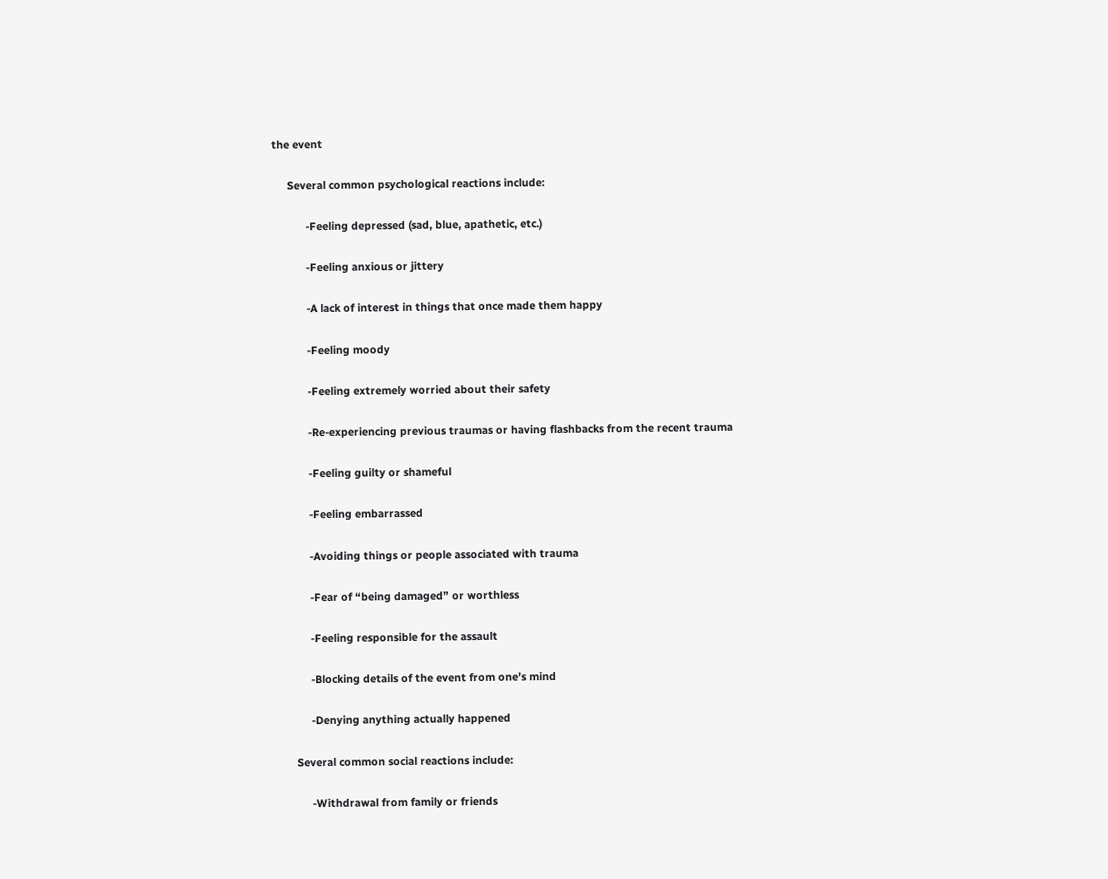the event

     Several common psychological reactions include:

           -Feeling depressed (sad, blue, apathetic, etc.)

           -Feeling anxious or jittery

           -A lack of interest in things that once made them happy

           -Feeling moody

           -Feeling extremely worried about their safety

           -Re-experiencing previous traumas or having flashbacks from the recent trauma

           -Feeling guilty or shameful

           -Feeling embarrassed

           -Avoiding things or people associated with trauma

           -Fear of “being damaged” or worthless

           -Feeling responsible for the assault

           -Blocking details of the event from one’s mind

           -Denying anything actually happened

      Several common social reactions include:

           -Withdrawal from family or friends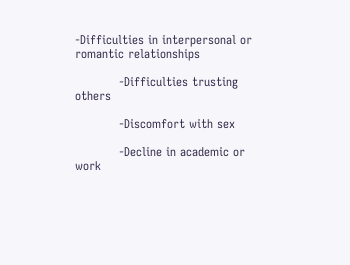-Difficulties in interpersonal or romantic relationships

           -Difficulties trusting others

           -Discomfort with sex

           -Decline in academic or work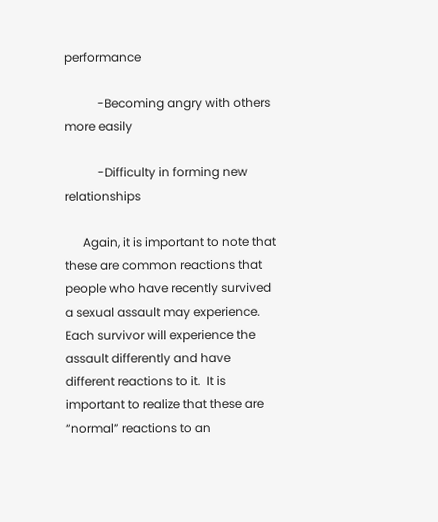performance

           -Becoming angry with others more easily

           -Difficulty in forming new relationships

      Again, it is important to note that these are common reactions that people who have recently survived a sexual assault may experience.  Each survivor will experience the assault differently and have different reactions to it.  It is important to realize that these are “normal” reactions to an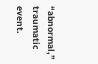“abnormal,” traumatic event.